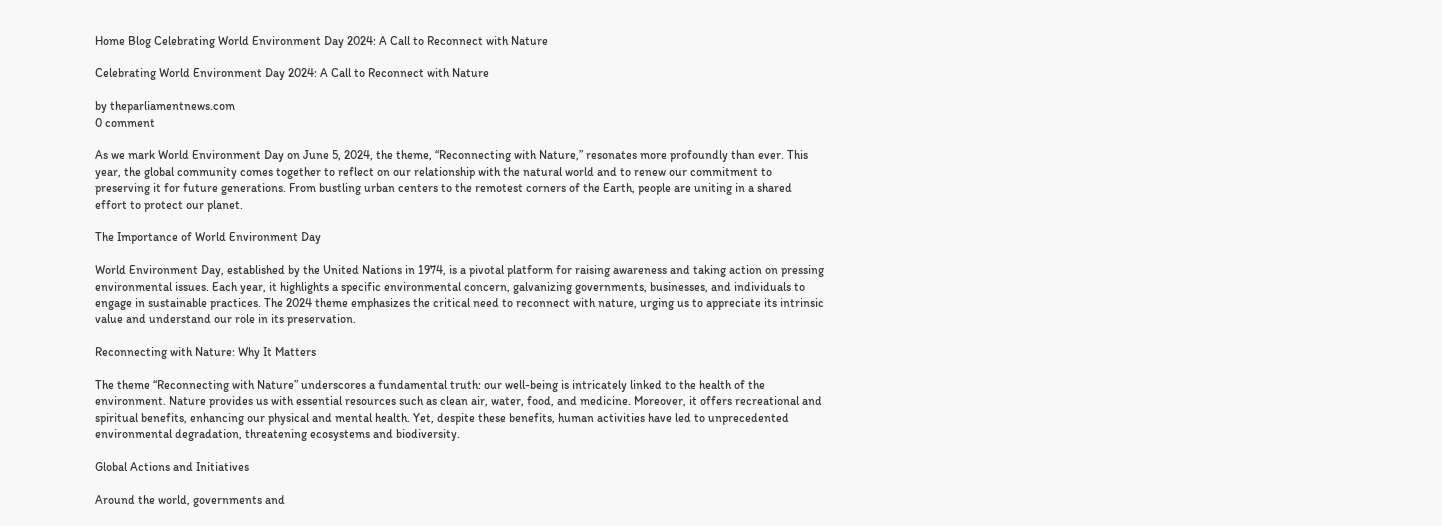Home Blog Celebrating World Environment Day 2024: A Call to Reconnect with Nature

Celebrating World Environment Day 2024: A Call to Reconnect with Nature

by theparliamentnews.com
0 comment

As we mark World Environment Day on June 5, 2024, the theme, “Reconnecting with Nature,” resonates more profoundly than ever. This year, the global community comes together to reflect on our relationship with the natural world and to renew our commitment to preserving it for future generations. From bustling urban centers to the remotest corners of the Earth, people are uniting in a shared effort to protect our planet.

The Importance of World Environment Day

World Environment Day, established by the United Nations in 1974, is a pivotal platform for raising awareness and taking action on pressing environmental issues. Each year, it highlights a specific environmental concern, galvanizing governments, businesses, and individuals to engage in sustainable practices. The 2024 theme emphasizes the critical need to reconnect with nature, urging us to appreciate its intrinsic value and understand our role in its preservation.

Reconnecting with Nature: Why It Matters

The theme “Reconnecting with Nature” underscores a fundamental truth: our well-being is intricately linked to the health of the environment. Nature provides us with essential resources such as clean air, water, food, and medicine. Moreover, it offers recreational and spiritual benefits, enhancing our physical and mental health. Yet, despite these benefits, human activities have led to unprecedented environmental degradation, threatening ecosystems and biodiversity.

Global Actions and Initiatives

Around the world, governments and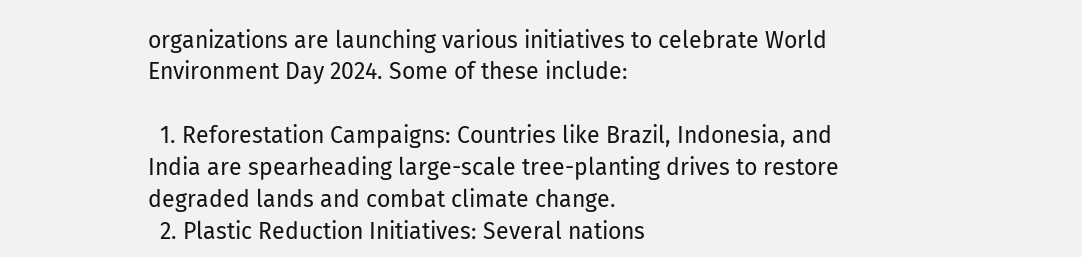organizations are launching various initiatives to celebrate World Environment Day 2024. Some of these include:

  1. Reforestation Campaigns: Countries like Brazil, Indonesia, and India are spearheading large-scale tree-planting drives to restore degraded lands and combat climate change.
  2. Plastic Reduction Initiatives: Several nations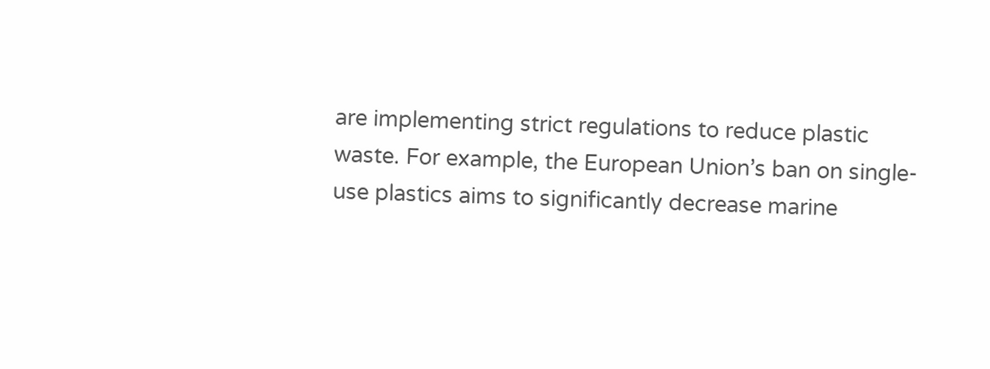are implementing strict regulations to reduce plastic waste. For example, the European Union’s ban on single-use plastics aims to significantly decrease marine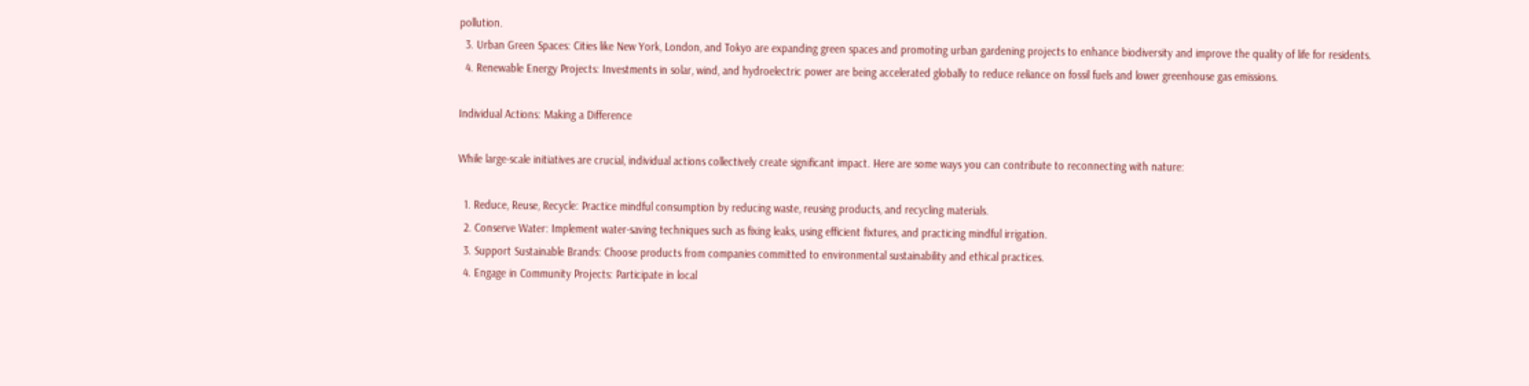pollution.
  3. Urban Green Spaces: Cities like New York, London, and Tokyo are expanding green spaces and promoting urban gardening projects to enhance biodiversity and improve the quality of life for residents.
  4. Renewable Energy Projects: Investments in solar, wind, and hydroelectric power are being accelerated globally to reduce reliance on fossil fuels and lower greenhouse gas emissions.

Individual Actions: Making a Difference

While large-scale initiatives are crucial, individual actions collectively create significant impact. Here are some ways you can contribute to reconnecting with nature:

  1. Reduce, Reuse, Recycle: Practice mindful consumption by reducing waste, reusing products, and recycling materials.
  2. Conserve Water: Implement water-saving techniques such as fixing leaks, using efficient fixtures, and practicing mindful irrigation.
  3. Support Sustainable Brands: Choose products from companies committed to environmental sustainability and ethical practices.
  4. Engage in Community Projects: Participate in local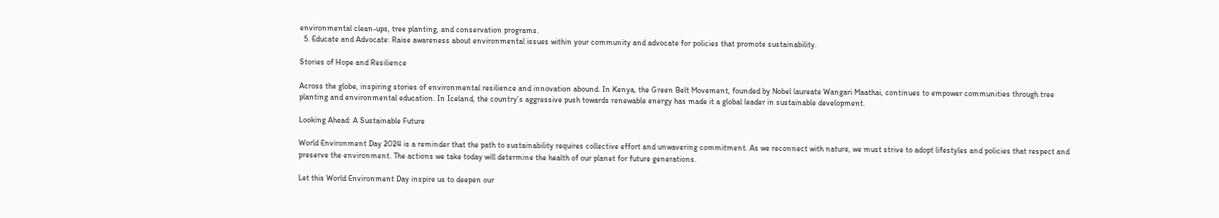environmental clean-ups, tree planting, and conservation programs.
  5. Educate and Advocate: Raise awareness about environmental issues within your community and advocate for policies that promote sustainability.

Stories of Hope and Resilience

Across the globe, inspiring stories of environmental resilience and innovation abound. In Kenya, the Green Belt Movement, founded by Nobel laureate Wangari Maathai, continues to empower communities through tree planting and environmental education. In Iceland, the country’s aggressive push towards renewable energy has made it a global leader in sustainable development.

Looking Ahead: A Sustainable Future

World Environment Day 2024 is a reminder that the path to sustainability requires collective effort and unwavering commitment. As we reconnect with nature, we must strive to adopt lifestyles and policies that respect and preserve the environment. The actions we take today will determine the health of our planet for future generations.

Let this World Environment Day inspire us to deepen our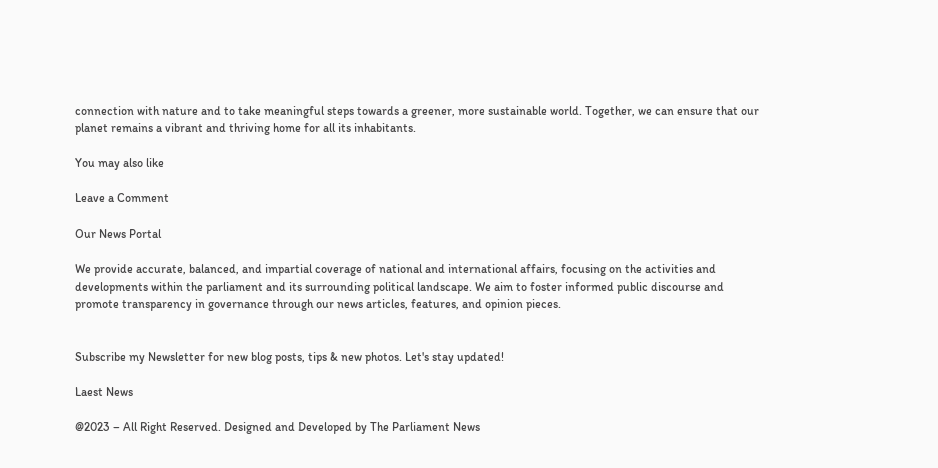connection with nature and to take meaningful steps towards a greener, more sustainable world. Together, we can ensure that our planet remains a vibrant and thriving home for all its inhabitants.

You may also like

Leave a Comment

Our News Portal

We provide accurate, balanced, and impartial coverage of national and international affairs, focusing on the activities and developments within the parliament and its surrounding political landscape. We aim to foster informed public discourse and promote transparency in governance through our news articles, features, and opinion pieces.


Subscribe my Newsletter for new blog posts, tips & new photos. Let's stay updated!

Laest News

@2023 – All Right Reserved. Designed and Developed by The Parliament News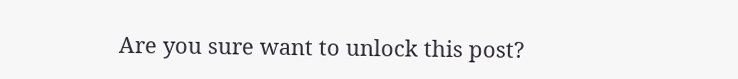Are you sure want to unlock this post?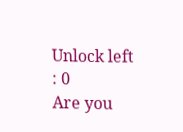Unlock left : 0
Are you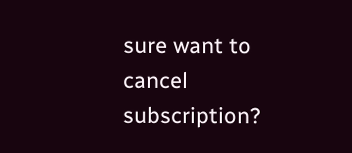sure want to cancel subscription?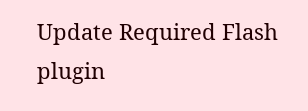Update Required Flash plugin